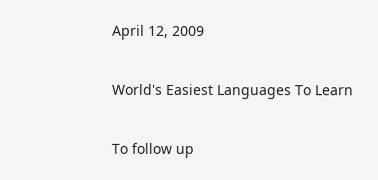April 12, 2009

World's Easiest Languages To Learn

To follow up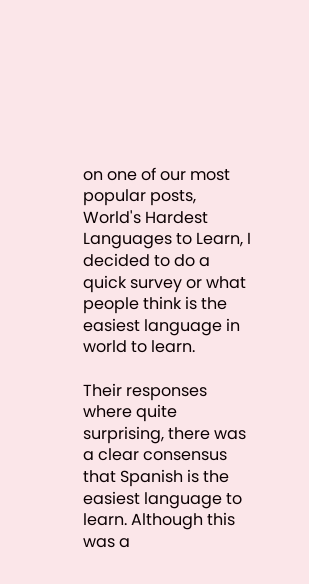on one of our most popular posts, World's Hardest Languages to Learn, I decided to do a quick survey or what people think is the easiest language in world to learn.

Their responses where quite surprising, there was a clear consensus that Spanish is the easiest language to learn. Although this was a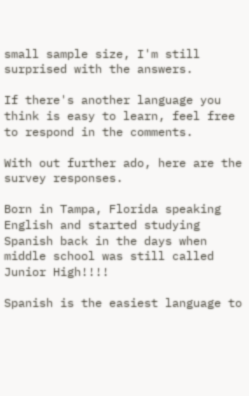small sample size, I'm still surprised with the answers.

If there's another language you think is easy to learn, feel free to respond in the comments.

With out further ado, here are the survey responses.

Born in Tampa, Florida speaking English and started studying Spanish back in the days when middle school was still called Junior High!!!!

Spanish is the easiest language to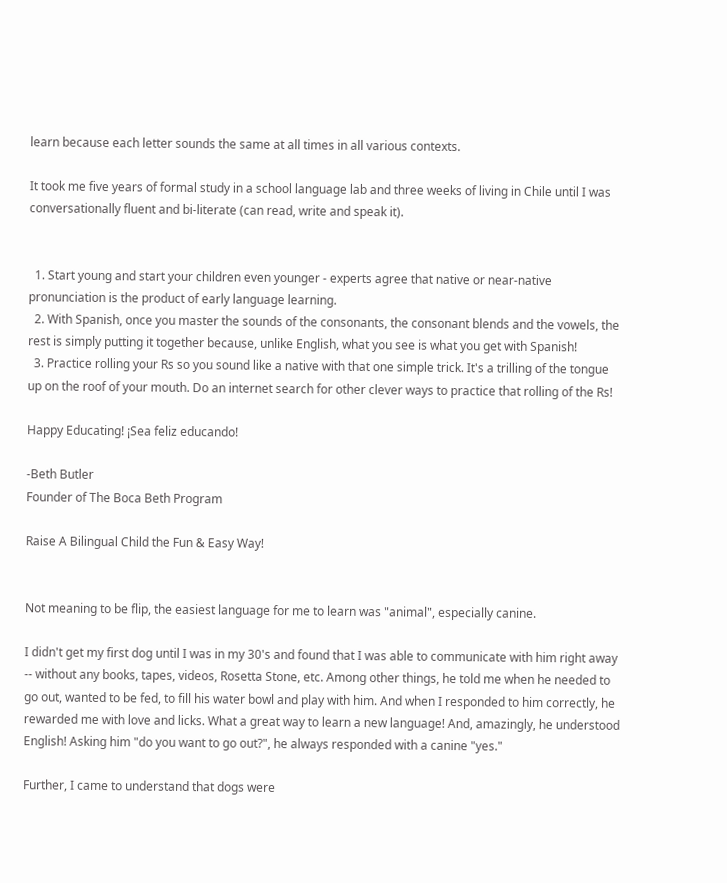learn because each letter sounds the same at all times in all various contexts.

It took me five years of formal study in a school language lab and three weeks of living in Chile until I was conversationally fluent and bi-literate (can read, write and speak it).


  1. Start young and start your children even younger - experts agree that native or near-native pronunciation is the product of early language learning.
  2. With Spanish, once you master the sounds of the consonants, the consonant blends and the vowels, the rest is simply putting it together because, unlike English, what you see is what you get with Spanish!
  3. Practice rolling your Rs so you sound like a native with that one simple trick. It's a trilling of the tongue up on the roof of your mouth. Do an internet search for other clever ways to practice that rolling of the Rs!

Happy Educating! ¡Sea feliz educando!

-Beth Butler
Founder of The Boca Beth Program

Raise A Bilingual Child the Fun & Easy Way!


Not meaning to be flip, the easiest language for me to learn was "animal", especially canine.

I didn't get my first dog until I was in my 30's and found that I was able to communicate with him right away -- without any books, tapes, videos, Rosetta Stone, etc. Among other things, he told me when he needed to go out, wanted to be fed, to fill his water bowl and play with him. And when I responded to him correctly, he rewarded me with love and licks. What a great way to learn a new language! And, amazingly, he understood English! Asking him "do you want to go out?", he always responded with a canine "yes."

Further, I came to understand that dogs were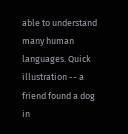able to understand many human languages. Quick illustration -- a friend found a dog in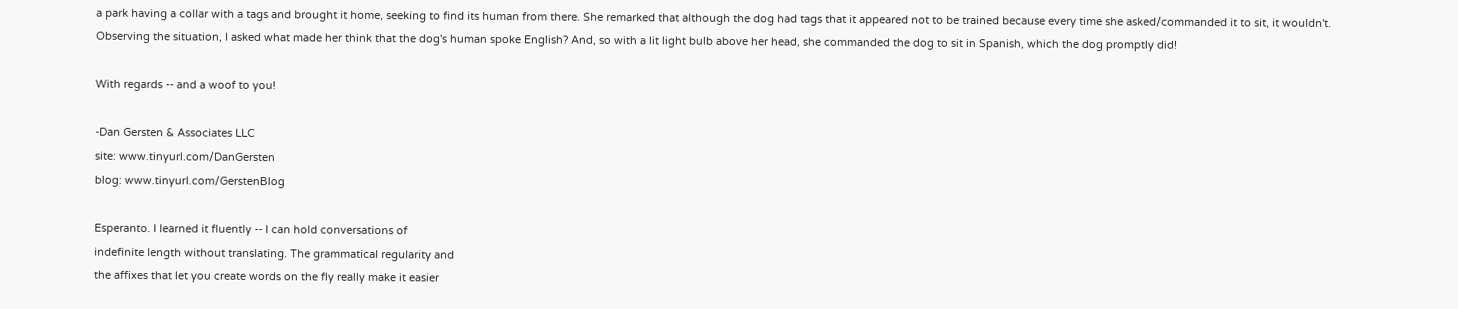a park having a collar with a tags and brought it home, seeking to find its human from there. She remarked that although the dog had tags that it appeared not to be trained because every time she asked/commanded it to sit, it wouldn't. Observing the situation, I asked what made her think that the dog's human spoke English? And, so with a lit light bulb above her head, she commanded the dog to sit in Spanish, which the dog promptly did!

With regards -- and a woof to you!

-Dan Gersten & Associates LLC
site: www.tinyurl.com/DanGersten
blog: www.tinyurl.com/GerstenBlog

Esperanto. I learned it fluently -- I can hold conversations of
indefinite length without translating. The grammatical regularity and
the affixes that let you create words on the fly really make it easier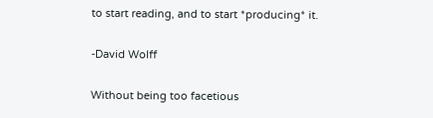to start reading, and to start *producing* it.

-David Wolff

Without being too facetious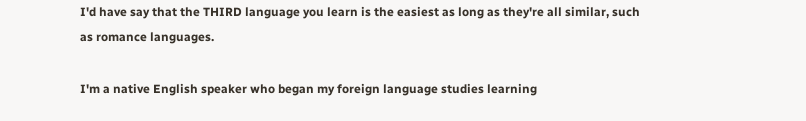I'd have say that the THIRD language you learn is the easiest as long as they're all similar, such as romance languages.

I'm a native English speaker who began my foreign language studies learning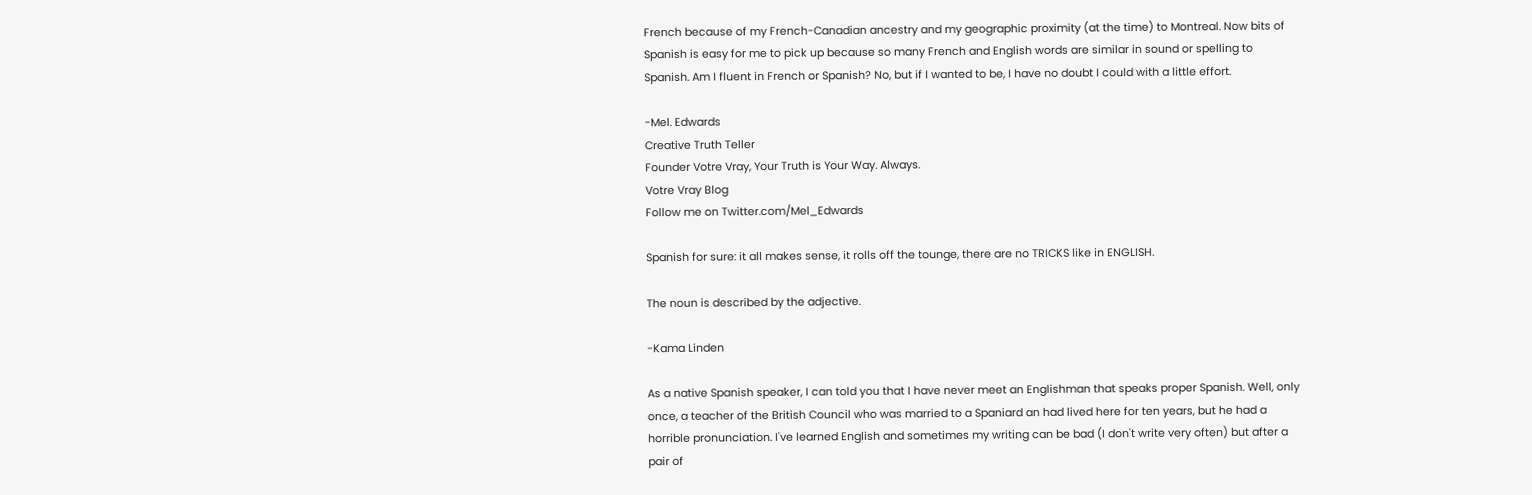French because of my French-Canadian ancestry and my geographic proximity (at the time) to Montreal. Now bits of Spanish is easy for me to pick up because so many French and English words are similar in sound or spelling to Spanish. Am I fluent in French or Spanish? No, but if I wanted to be, I have no doubt I could with a little effort.

-Mel. Edwards
Creative Truth Teller
Founder Votre Vray, Your Truth is Your Way. Always.
Votre Vray Blog
Follow me on Twitter.com/Mel_Edwards

Spanish for sure: it all makes sense, it rolls off the tounge, there are no TRICKS like in ENGLISH.

The noun is described by the adjective.

-Kama Linden

As a native Spanish speaker, I can told you that I have never meet an Englishman that speaks proper Spanish. Well, only once, a teacher of the British Council who was married to a Spaniard an had lived here for ten years, but he had a horrible pronunciation. I've learned English and sometimes my writing can be bad (I don't write very often) but after a pair of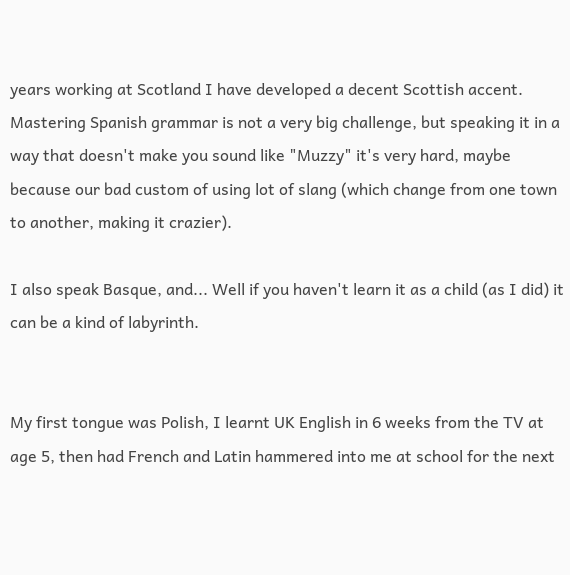years working at Scotland I have developed a decent Scottish accent. Mastering Spanish grammar is not a very big challenge, but speaking it in a way that doesn't make you sound like "Muzzy" it's very hard, maybe because our bad custom of using lot of slang (which change from one town to another, making it crazier).

I also speak Basque, and... Well if you haven't learn it as a child (as I did) it can be a kind of labyrinth.


My first tongue was Polish, I learnt UK English in 6 weeks from the TV at age 5, then had French and Latin hammered into me at school for the next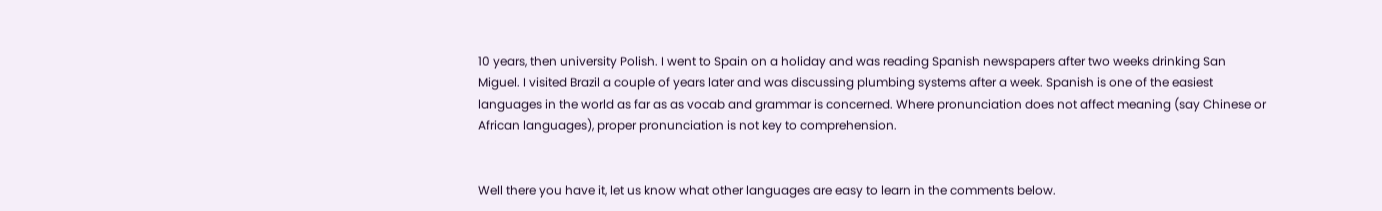10 years, then university Polish. I went to Spain on a holiday and was reading Spanish newspapers after two weeks drinking San Miguel. I visited Brazil a couple of years later and was discussing plumbing systems after a week. Spanish is one of the easiest languages in the world as far as as vocab and grammar is concerned. Where pronunciation does not affect meaning (say Chinese or African languages), proper pronunciation is not key to comprehension.


Well there you have it, let us know what other languages are easy to learn in the comments below.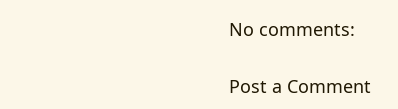No comments:

Post a Comment